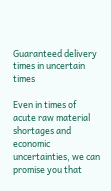Guaranteed delivery times in uncertain times

Even in times of acute raw material shortages and economic uncertainties, we can promise you that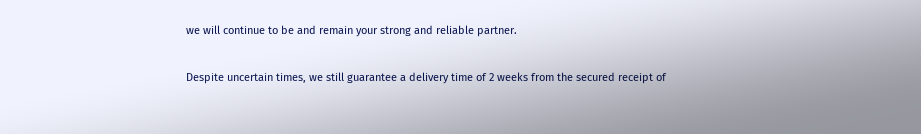we will continue to be and remain your strong and reliable partner.

Despite uncertain times, we still guarantee a delivery time of 2 weeks from the secured receipt of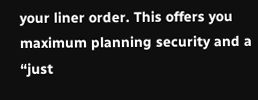your liner order. This offers you maximum planning security and a “just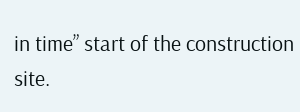in time” start of the construction site.